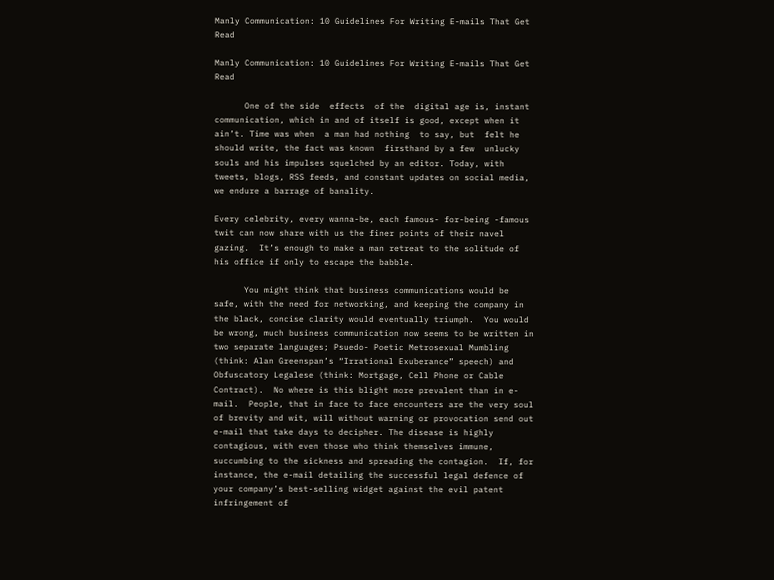Manly Communication: 10 Guidelines For Writing E-mails That Get Read

Manly Communication: 10 Guidelines For Writing E-mails That Get Read

      One of the side  effects  of the  digital age is, instant communication, which in and of itself is good, except when it ain’t. Time was when  a man had nothing  to say, but  felt he should write, the fact was known  firsthand by a few  unlucky souls and his impulses squelched by an editor. Today, with tweets, blogs, RSS feeds, and constant updates on social media, we endure a barrage of banality.

Every celebrity, every wanna-be, each famous- for-being -famous twit can now share with us the finer points of their navel gazing.  It’s enough to make a man retreat to the solitude of his office if only to escape the babble.

      You might think that business communications would be safe, with the need for networking, and keeping the company in the black, concise clarity would eventually triumph.  You would be wrong, much business communication now seems to be written in two separate languages; Psuedo- Poetic Metrosexual Mumbling (think: Alan Greenspan’s “Irrational Exuberance” speech) and Obfuscatory Legalese (think: Mortgage, Cell Phone or Cable Contract).  No where is this blight more prevalent than in e-mail.  People, that in face to face encounters are the very soul of brevity and wit, will without warning or provocation send out e-mail that take days to decipher. The disease is highly contagious, with even those who think themselves immune, succumbing to the sickness and spreading the contagion.  If, for instance, the e-mail detailing the successful legal defence of your company’s best-selling widget against the evil patent infringement of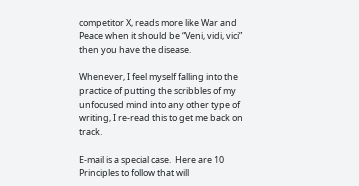competitor X, reads more like War and Peace when it should be “Veni, vidi, vici” then you have the disease.

Whenever, I feel myself falling into the practice of putting the scribbles of my unfocused mind into any other type of writing, I re-read this to get me back on track.

E-mail is a special case.  Here are 10 Principles to follow that will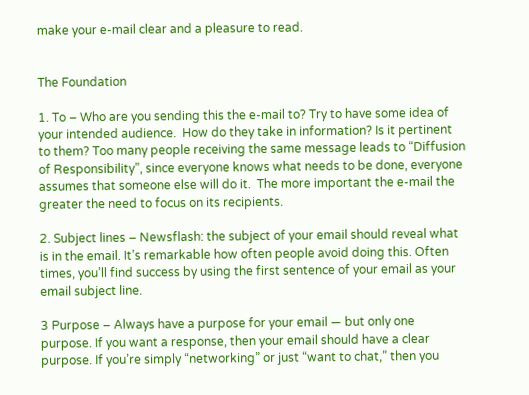make your e-mail clear and a pleasure to read.


The Foundation

1. To – Who are you sending this the e-mail to? Try to have some idea of your intended audience.  How do they take in information? Is it pertinent to them? Too many people receiving the same message leads to “Diffusion of Responsibility”, since everyone knows what needs to be done, everyone assumes that someone else will do it.  The more important the e-mail the greater the need to focus on its recipients.

2. Subject lines – Newsflash: the subject of your email should reveal what is in the email. It’s remarkable how often people avoid doing this. Often times, you’ll find success by using the first sentence of your email as your email subject line.

3 Purpose – Always have a purpose for your email — but only one purpose. If you want a response, then your email should have a clear purpose. If you’re simply “networking” or just “want to chat,” then you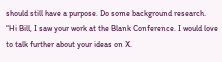should still have a purpose. Do some background research. “Hi Bill, I saw your work at the Blank Conference. I would love to talk further about your ideas on X.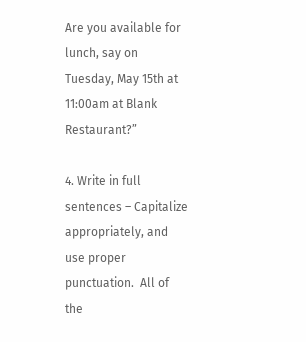Are you available for lunch, say on Tuesday, May 15th at 11:00am at Blank Restaurant?”

4. Write in full sentences – Capitalize appropriately, and use proper punctuation.  All of the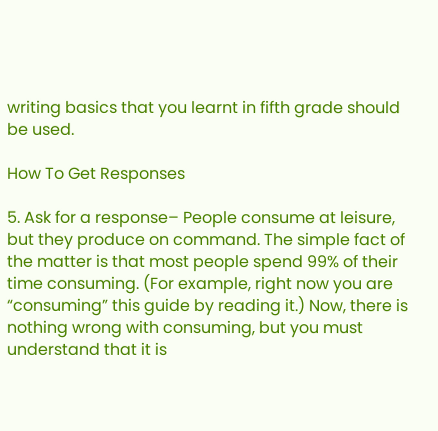writing basics that you learnt in fifth grade should be used.

How To Get Responses

5. Ask for a response– People consume at leisure, but they produce on command. The simple fact of the matter is that most people spend 99% of their time consuming. (For example, right now you are “consuming” this guide by reading it.) Now, there is nothing wrong with consuming, but you must understand that it is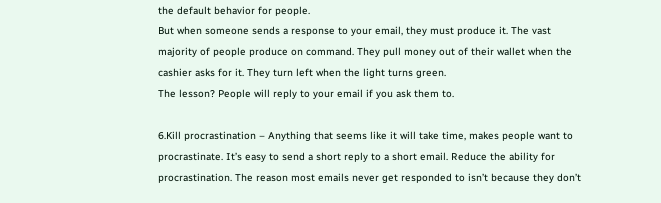the default behavior for people.
But when someone sends a response to your email, they must produce it. The vast majority of people produce on command. They pull money out of their wallet when the cashier asks for it. They turn left when the light turns green.
The lesson? People will reply to your email if you ask them to.

6.Kill procrastination – Anything that seems like it will take time, makes people want to procrastinate. It’s easy to send a short reply to a short email. Reduce the ability for procrastination. The reason most emails never get responded to isn’t because they don’t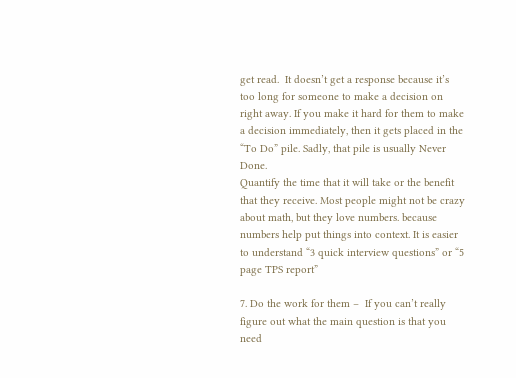get read.  It doesn’t get a response because it’s too long for someone to make a decision on right away. If you make it hard for them to make a decision immediately, then it gets placed in the “To Do” pile. Sadly, that pile is usually Never Done.
Quantify the time that it will take or the benefit that they receive. Most people might not be crazy about math, but they love numbers. because numbers help put things into context. It is easier to understand “3 quick interview questions” or “5 page TPS report”

7. Do the work for them –  If you can’t really figure out what the main question is that you need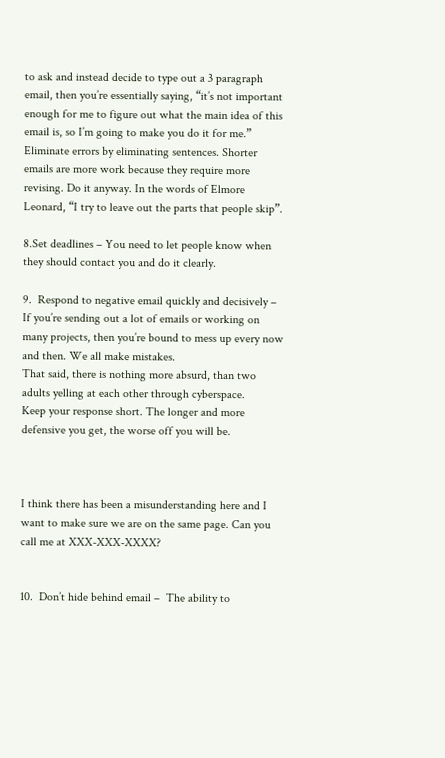to ask and instead decide to type out a 3 paragraph email, then you’re essentially saying, “it’s not important enough for me to figure out what the main idea of this email is, so I’m going to make you do it for me.”
Eliminate errors by eliminating sentences. Shorter emails are more work because they require more revising. Do it anyway. In the words of Elmore Leonard, “I try to leave out the parts that people skip”.

8.Set deadlines – You need to let people know when they should contact you and do it clearly.

9.  Respond to negative email quickly and decisively – If you’re sending out a lot of emails or working on many projects, then you’re bound to mess up every now and then. We all make mistakes.
That said, there is nothing more absurd, than two adults yelling at each other through cyberspace.
Keep your response short. The longer and more defensive you get, the worse off you will be.



I think there has been a misunderstanding here and I want to make sure we are on the same page. Can you call me at XXX-XXX-XXXX?


10.  Don’t hide behind email –  The ability to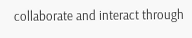collaborate and interact through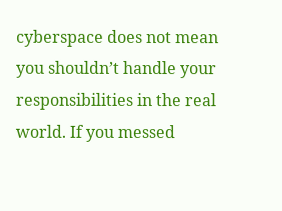cyberspace does not mean you shouldn’t handle your responsibilities in the real world. If you messed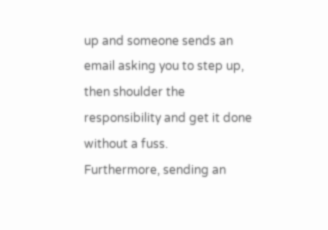up and someone sends an email asking you to step up, then shoulder the responsibility and get it done without a fuss.
Furthermore, sending an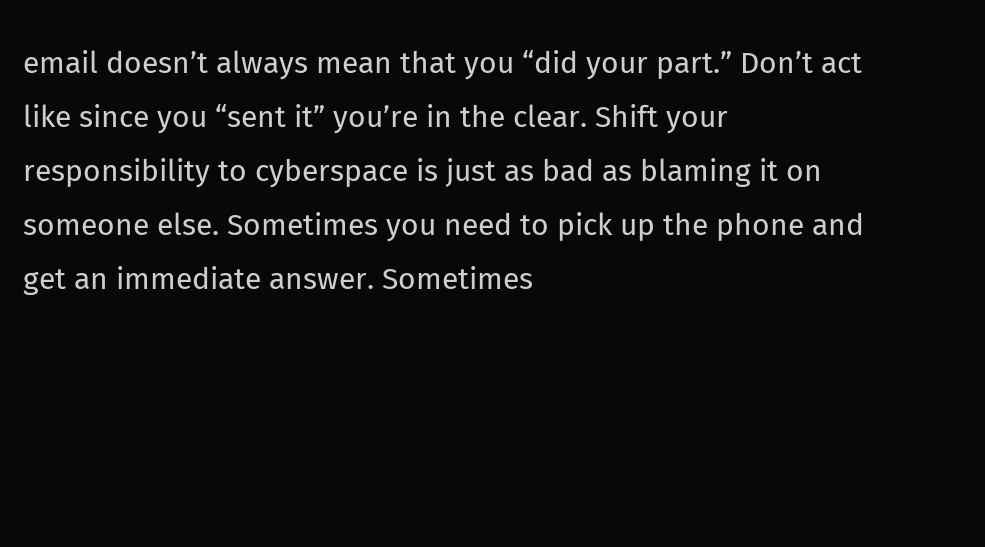email doesn’t always mean that you “did your part.” Don’t act like since you “sent it” you’re in the clear. Shift your responsibility to cyberspace is just as bad as blaming it on someone else. Sometimes you need to pick up the phone and get an immediate answer. Sometimes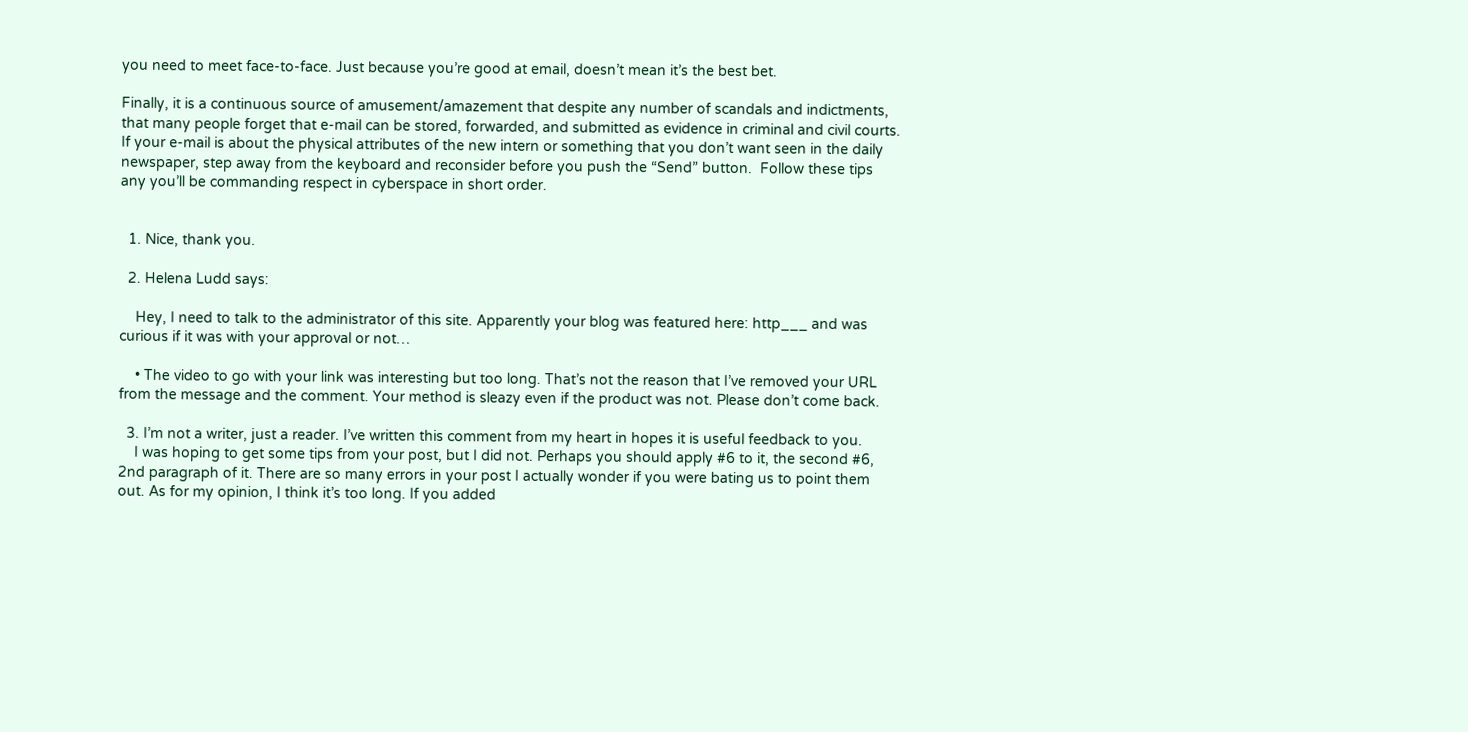you need to meet face-to-face. Just because you’re good at email, doesn’t mean it’s the best bet.

Finally, it is a continuous source of amusement/amazement that despite any number of scandals and indictments, that many people forget that e-mail can be stored, forwarded, and submitted as evidence in criminal and civil courts.  If your e-mail is about the physical attributes of the new intern or something that you don’t want seen in the daily newspaper, step away from the keyboard and reconsider before you push the “Send” button.  Follow these tips any you’ll be commanding respect in cyberspace in short order.


  1. Nice, thank you.

  2. Helena Ludd says:

    Hey, I need to talk to the administrator of this site. Apparently your blog was featured here: http___ and was curious if it was with your approval or not…

    • The video to go with your link was interesting but too long. That’s not the reason that I’ve removed your URL from the message and the comment. Your method is sleazy even if the product was not. Please don’t come back.

  3. I’m not a writer, just a reader. I’ve written this comment from my heart in hopes it is useful feedback to you.
    I was hoping to get some tips from your post, but I did not. Perhaps you should apply #6 to it, the second #6, 2nd paragraph of it. There are so many errors in your post I actually wonder if you were bating us to point them out. As for my opinion, I think it’s too long. If you added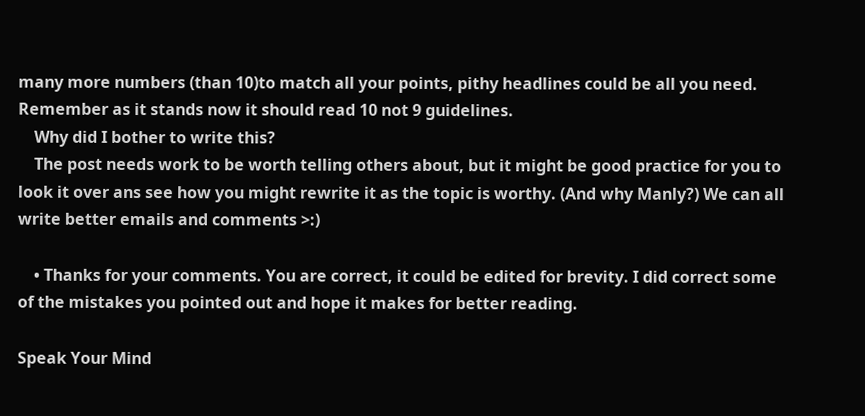many more numbers (than 10)to match all your points, pithy headlines could be all you need. Remember as it stands now it should read 10 not 9 guidelines.
    Why did I bother to write this?
    The post needs work to be worth telling others about, but it might be good practice for you to look it over ans see how you might rewrite it as the topic is worthy. (And why Manly?) We can all write better emails and comments >:)

    • Thanks for your comments. You are correct, it could be edited for brevity. I did correct some of the mistakes you pointed out and hope it makes for better reading.

Speak Your Mind